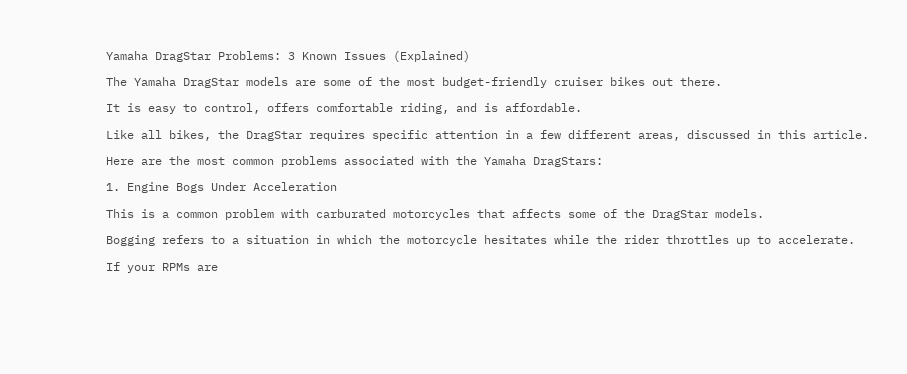Yamaha DragStar Problems: 3 Known Issues (Explained)

The Yamaha DragStar models are some of the most budget-friendly cruiser bikes out there.

It is easy to control, offers comfortable riding, and is affordable.

Like all bikes, the DragStar requires specific attention in a few different areas, discussed in this article.

Here are the most common problems associated with the Yamaha DragStars:

1. Engine Bogs Under Acceleration

This is a common problem with carburated motorcycles that affects some of the DragStar models.

Bogging refers to a situation in which the motorcycle hesitates while the rider throttles up to accelerate.

If your RPMs are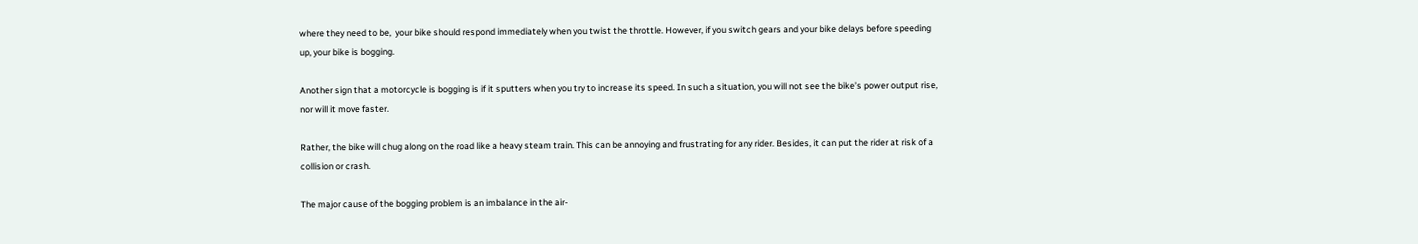where they need to be,  your bike should respond immediately when you twist the throttle. However, if you switch gears and your bike delays before speeding up, your bike is bogging.

Another sign that a motorcycle is bogging is if it sputters when you try to increase its speed. In such a situation, you will not see the bike’s power output rise, nor will it move faster.

Rather, the bike will chug along on the road like a heavy steam train. This can be annoying and frustrating for any rider. Besides, it can put the rider at risk of a collision or crash.

The major cause of the bogging problem is an imbalance in the air-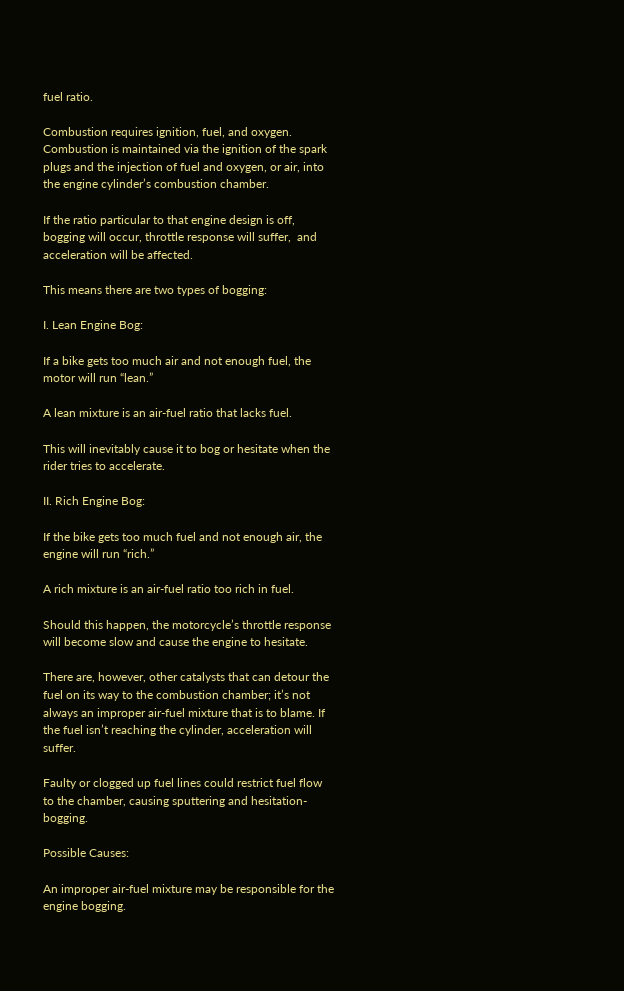fuel ratio.

Combustion requires ignition, fuel, and oxygen. Combustion is maintained via the ignition of the spark plugs and the injection of fuel and oxygen, or air, into the engine cylinder’s combustion chamber.

If the ratio particular to that engine design is off, bogging will occur, throttle response will suffer,  and acceleration will be affected.

This means there are two types of bogging:

I. Lean Engine Bog:

If a bike gets too much air and not enough fuel, the motor will run “lean.”

A lean mixture is an air-fuel ratio that lacks fuel.

This will inevitably cause it to bog or hesitate when the rider tries to accelerate.

II. Rich Engine Bog:

If the bike gets too much fuel and not enough air, the engine will run “rich.”

A rich mixture is an air-fuel ratio too rich in fuel.

Should this happen, the motorcycle’s throttle response will become slow and cause the engine to hesitate.

There are, however, other catalysts that can detour the fuel on its way to the combustion chamber; it’s not always an improper air-fuel mixture that is to blame. If the fuel isn’t reaching the cylinder, acceleration will suffer.

Faulty or clogged up fuel lines could restrict fuel flow to the chamber, causing sputtering and hesitation- bogging.

Possible Causes:

An improper air-fuel mixture may be responsible for the engine bogging.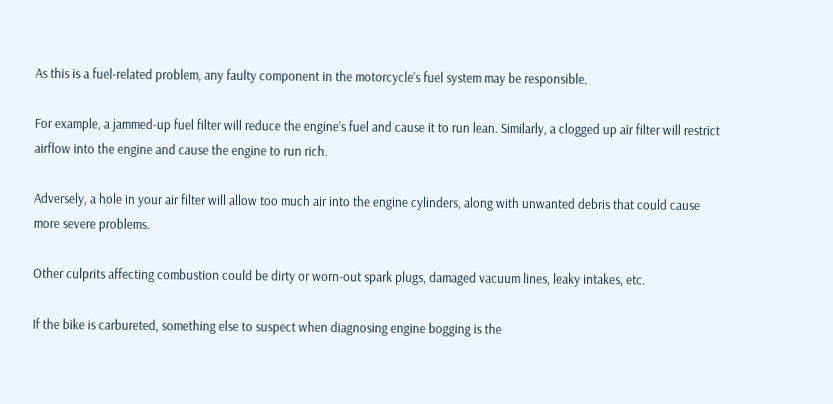As this is a fuel-related problem, any faulty component in the motorcycle’s fuel system may be responsible.

For example, a jammed-up fuel filter will reduce the engine’s fuel and cause it to run lean. Similarly, a clogged up air filter will restrict airflow into the engine and cause the engine to run rich.

Adversely, a hole in your air filter will allow too much air into the engine cylinders, along with unwanted debris that could cause more severe problems.

Other culprits affecting combustion could be dirty or worn-out spark plugs, damaged vacuum lines, leaky intakes, etc.

If the bike is carbureted, something else to suspect when diagnosing engine bogging is the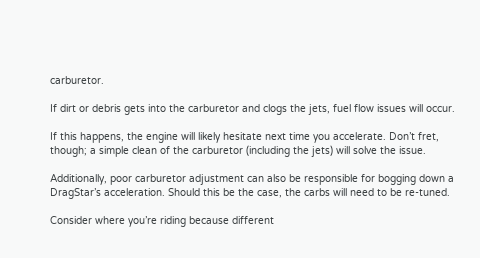carburetor.

If dirt or debris gets into the carburetor and clogs the jets, fuel flow issues will occur.

If this happens, the engine will likely hesitate next time you accelerate. Don’t fret, though; a simple clean of the carburetor (including the jets) will solve the issue.

Additionally, poor carburetor adjustment can also be responsible for bogging down a DragStar’s acceleration. Should this be the case, the carbs will need to be re-tuned.

Consider where you’re riding because different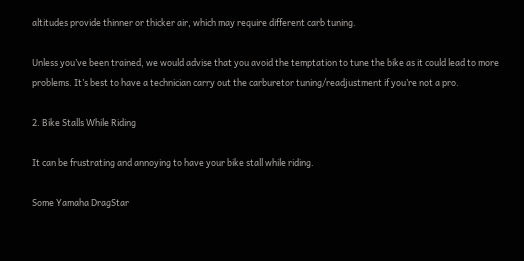altitudes provide thinner or thicker air, which may require different carb tuning.

Unless you’ve been trained, we would advise that you avoid the temptation to tune the bike as it could lead to more problems. It’s best to have a technician carry out the carburetor tuning/readjustment if you’re not a pro.

2. Bike Stalls While Riding

It can be frustrating and annoying to have your bike stall while riding.

Some Yamaha DragStar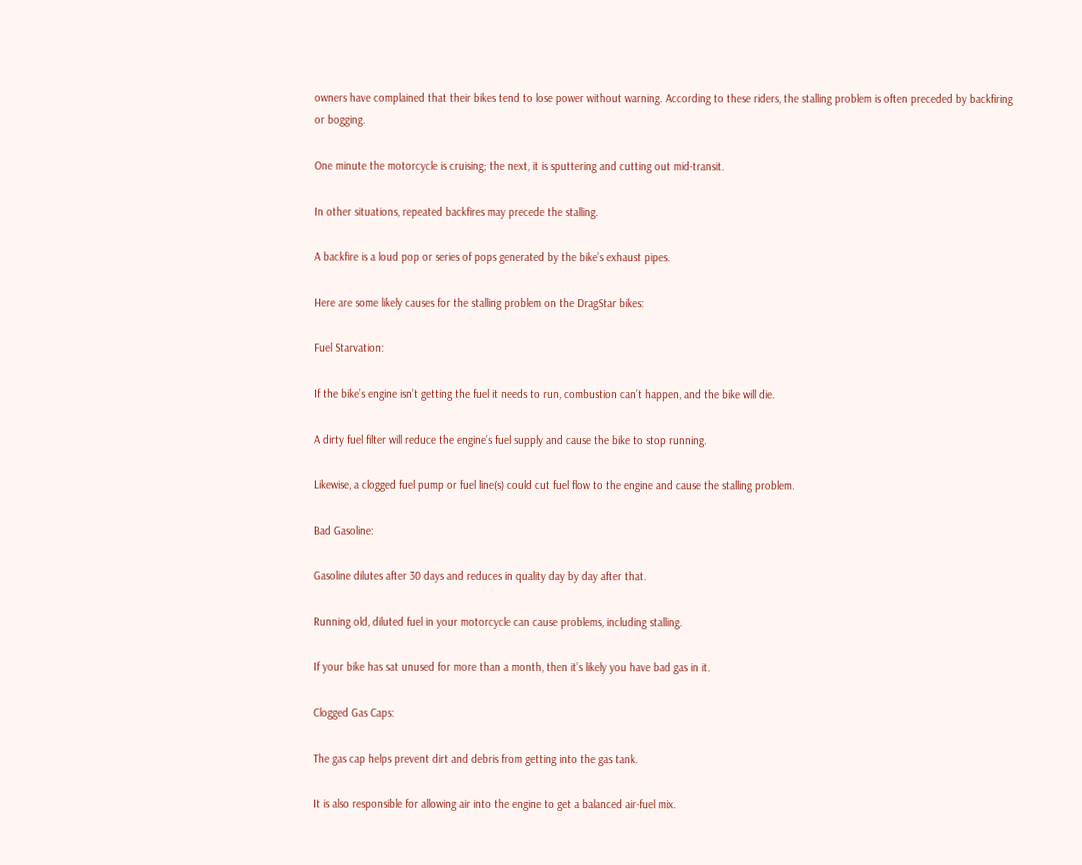owners have complained that their bikes tend to lose power without warning. According to these riders, the stalling problem is often preceded by backfiring or bogging.

One minute the motorcycle is cruising; the next, it is sputtering and cutting out mid-transit.

In other situations, repeated backfires may precede the stalling.

A backfire is a loud pop or series of pops generated by the bike’s exhaust pipes.

Here are some likely causes for the stalling problem on the DragStar bikes:

Fuel Starvation:

If the bike’s engine isn’t getting the fuel it needs to run, combustion can’t happen, and the bike will die.

A dirty fuel filter will reduce the engine’s fuel supply and cause the bike to stop running.

Likewise, a clogged fuel pump or fuel line(s) could cut fuel flow to the engine and cause the stalling problem.

Bad Gasoline:

Gasoline dilutes after 30 days and reduces in quality day by day after that.

Running old, diluted fuel in your motorcycle can cause problems, including stalling.

If your bike has sat unused for more than a month, then it’s likely you have bad gas in it.

Clogged Gas Caps:

The gas cap helps prevent dirt and debris from getting into the gas tank.

It is also responsible for allowing air into the engine to get a balanced air-fuel mix.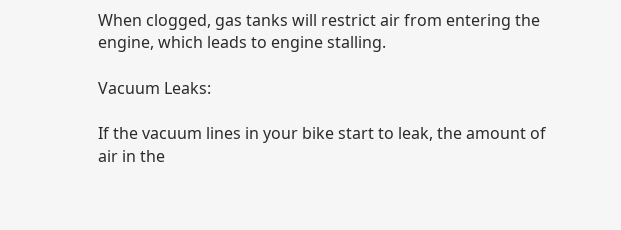When clogged, gas tanks will restrict air from entering the engine, which leads to engine stalling.

Vacuum Leaks:

If the vacuum lines in your bike start to leak, the amount of air in the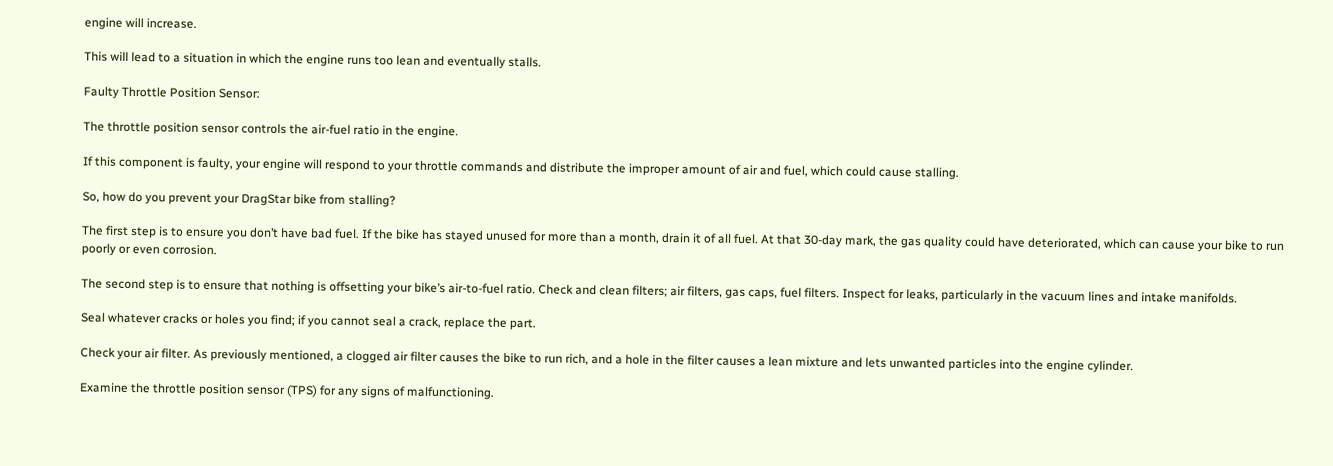engine will increase.

This will lead to a situation in which the engine runs too lean and eventually stalls.

Faulty Throttle Position Sensor:

The throttle position sensor controls the air-fuel ratio in the engine.

If this component is faulty, your engine will respond to your throttle commands and distribute the improper amount of air and fuel, which could cause stalling.

So, how do you prevent your DragStar bike from stalling?

The first step is to ensure you don’t have bad fuel. If the bike has stayed unused for more than a month, drain it of all fuel. At that 30-day mark, the gas quality could have deteriorated, which can cause your bike to run poorly or even corrosion.

The second step is to ensure that nothing is offsetting your bike’s air-to-fuel ratio. Check and clean filters; air filters, gas caps, fuel filters. Inspect for leaks, particularly in the vacuum lines and intake manifolds.

Seal whatever cracks or holes you find; if you cannot seal a crack, replace the part.

Check your air filter. As previously mentioned, a clogged air filter causes the bike to run rich, and a hole in the filter causes a lean mixture and lets unwanted particles into the engine cylinder.

Examine the throttle position sensor (TPS) for any signs of malfunctioning.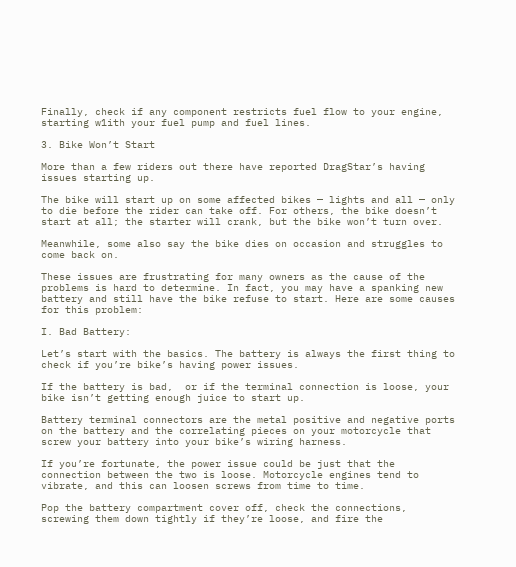Finally, check if any component restricts fuel flow to your engine, starting w1ith your fuel pump and fuel lines.

3. Bike Won’t Start

More than a few riders out there have reported DragStar’s having issues starting up.

The bike will start up on some affected bikes — lights and all — only to die before the rider can take off. For others, the bike doesn’t start at all; the starter will crank, but the bike won’t turn over.

Meanwhile, some also say the bike dies on occasion and struggles to come back on.

These issues are frustrating for many owners as the cause of the problems is hard to determine. In fact, you may have a spanking new battery and still have the bike refuse to start. Here are some causes for this problem:

I. Bad Battery:

Let’s start with the basics. The battery is always the first thing to check if you’re bike’s having power issues.

If the battery is bad,  or if the terminal connection is loose, your bike isn’t getting enough juice to start up.

Battery terminal connectors are the metal positive and negative ports on the battery and the correlating pieces on your motorcycle that screw your battery into your bike’s wiring harness.

If you’re fortunate, the power issue could be just that the connection between the two is loose. Motorcycle engines tend to vibrate, and this can loosen screws from time to time.

Pop the battery compartment cover off, check the connections, screwing them down tightly if they’re loose, and fire the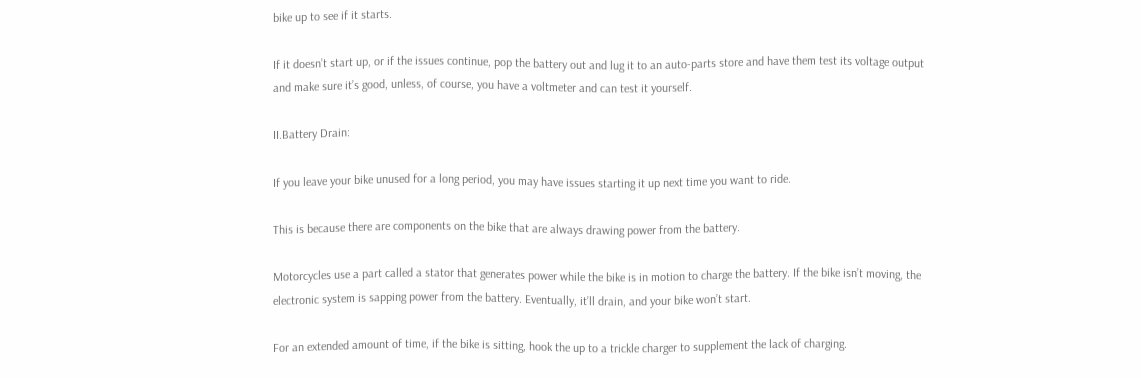bike up to see if it starts.

If it doesn’t start up, or if the issues continue, pop the battery out and lug it to an auto-parts store and have them test its voltage output and make sure it’s good, unless, of course, you have a voltmeter and can test it yourself.

II.Battery Drain:

If you leave your bike unused for a long period, you may have issues starting it up next time you want to ride.

This is because there are components on the bike that are always drawing power from the battery.

Motorcycles use a part called a stator that generates power while the bike is in motion to charge the battery. If the bike isn’t moving, the electronic system is sapping power from the battery. Eventually, it’ll drain, and your bike won’t start.

For an extended amount of time, if the bike is sitting, hook the up to a trickle charger to supplement the lack of charging.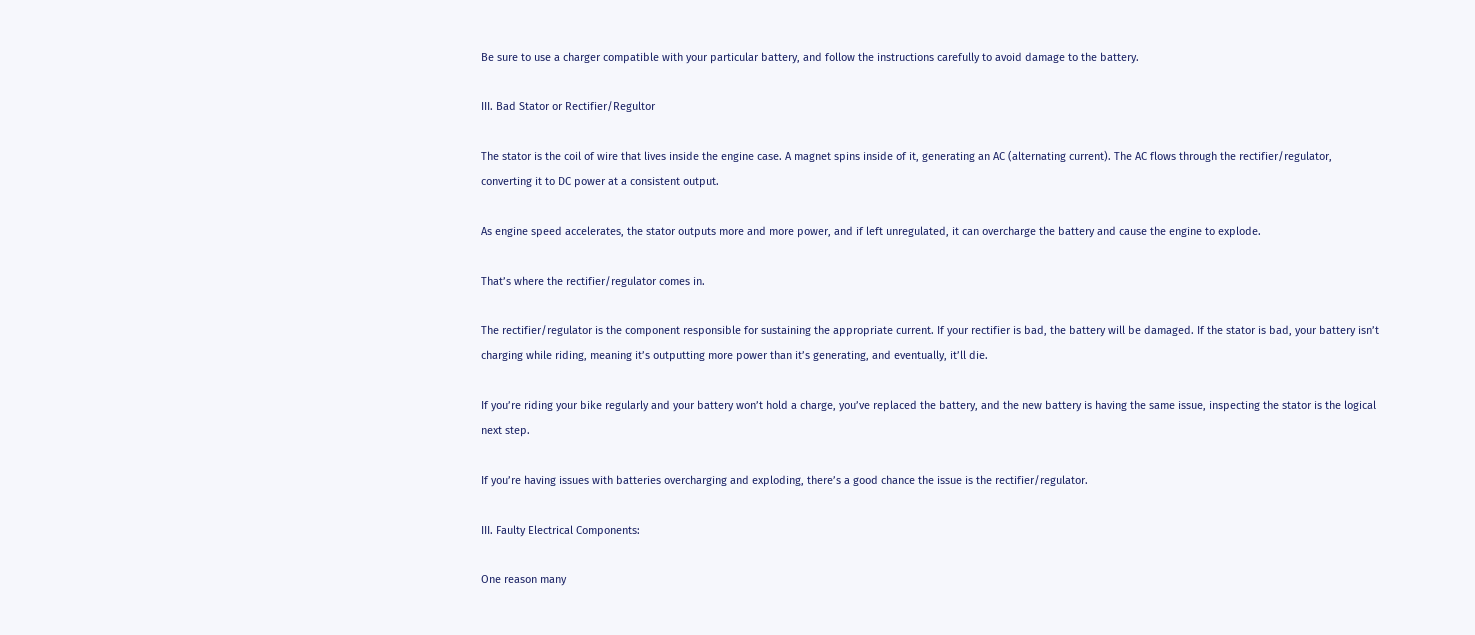Be sure to use a charger compatible with your particular battery, and follow the instructions carefully to avoid damage to the battery.

III. Bad Stator or Rectifier/Regultor

The stator is the coil of wire that lives inside the engine case. A magnet spins inside of it, generating an AC (alternating current). The AC flows through the rectifier/regulator, converting it to DC power at a consistent output.

As engine speed accelerates, the stator outputs more and more power, and if left unregulated, it can overcharge the battery and cause the engine to explode.

That’s where the rectifier/regulator comes in.

The rectifier/regulator is the component responsible for sustaining the appropriate current. If your rectifier is bad, the battery will be damaged. If the stator is bad, your battery isn’t charging while riding, meaning it’s outputting more power than it’s generating, and eventually, it’ll die.

If you’re riding your bike regularly and your battery won’t hold a charge, you’ve replaced the battery, and the new battery is having the same issue, inspecting the stator is the logical next step.

If you’re having issues with batteries overcharging and exploding, there’s a good chance the issue is the rectifier/regulator.

III. Faulty Electrical Components:

One reason many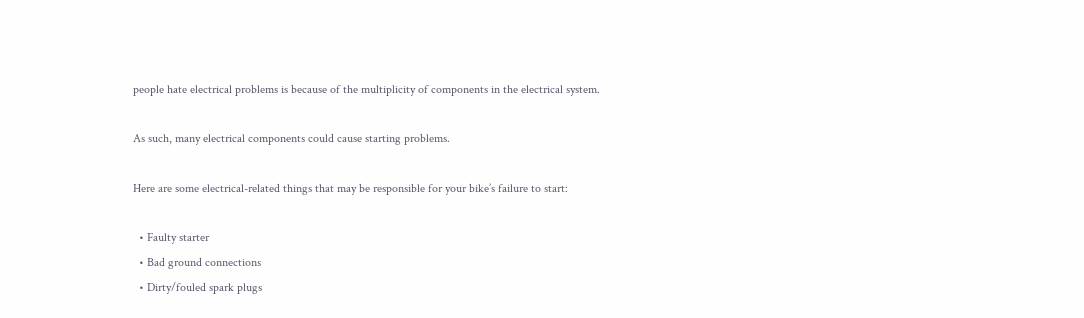people hate electrical problems is because of the multiplicity of components in the electrical system.

As such, many electrical components could cause starting problems.

Here are some electrical-related things that may be responsible for your bike’s failure to start:

  • Faulty starter
  • Bad ground connections
  • Dirty/fouled spark plugs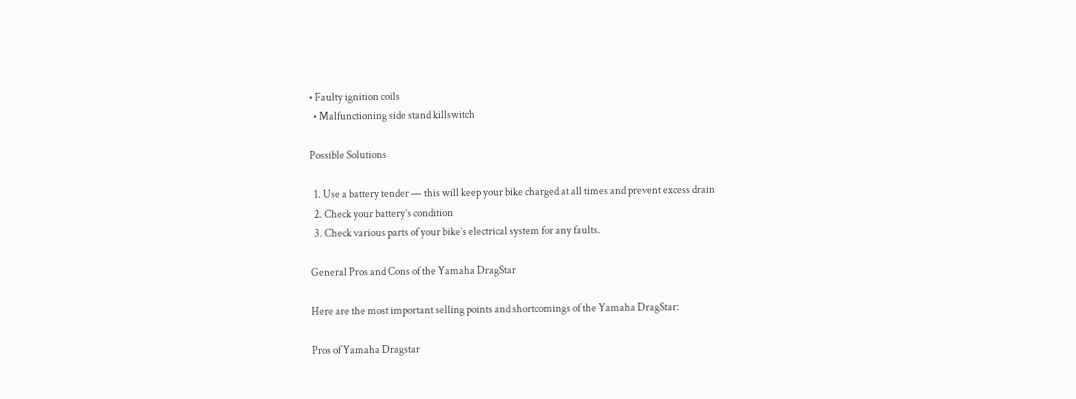• Faulty ignition coils
  • Malfunctioning side stand killswitch

Possible Solutions

  1. Use a battery tender — this will keep your bike charged at all times and prevent excess drain
  2. Check your battery’s condition
  3. Check various parts of your bike’s electrical system for any faults.

General Pros and Cons of the Yamaha DragStar

Here are the most important selling points and shortcomings of the Yamaha DragStar:

Pros of Yamaha Dragstar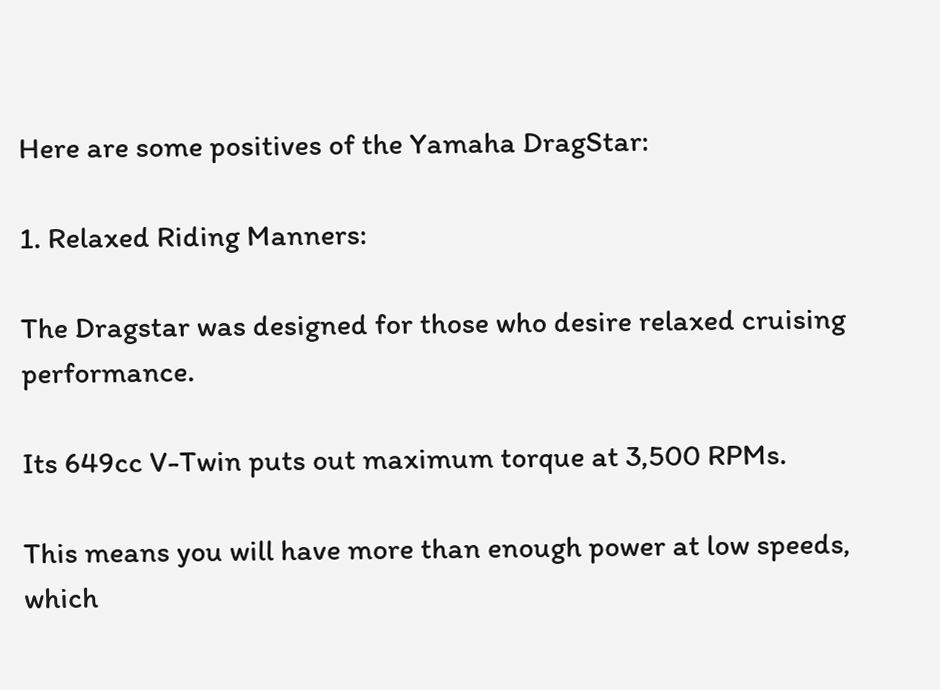Here are some positives of the Yamaha DragStar:

1. Relaxed Riding Manners:

The Dragstar was designed for those who desire relaxed cruising performance.

Its 649cc V-Twin puts out maximum torque at 3,500 RPMs.

This means you will have more than enough power at low speeds, which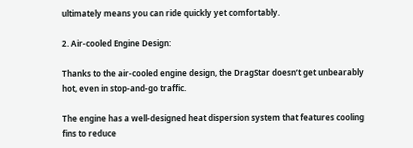ultimately means you can ride quickly yet comfortably.

2. Air-cooled Engine Design:

Thanks to the air-cooled engine design, the DragStar doesn’t get unbearably hot, even in stop-and-go traffic.

The engine has a well-designed heat dispersion system that features cooling fins to reduce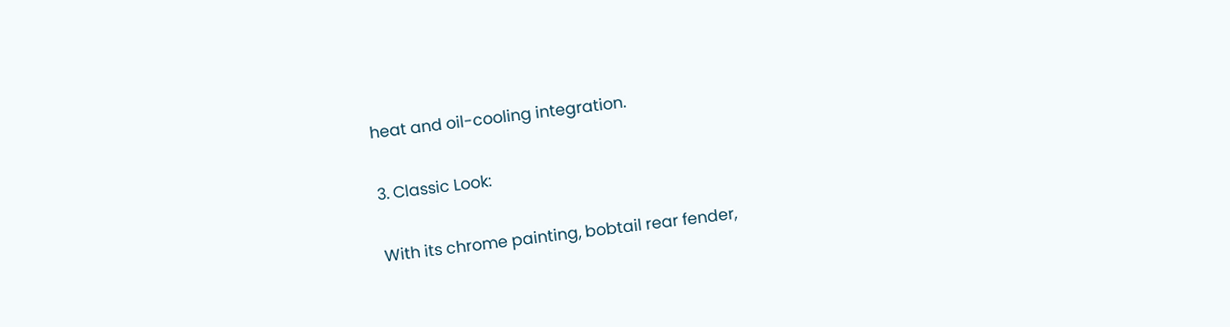heat and oil-cooling integration.

3. Classic Look:

With its chrome painting, bobtail rear fender,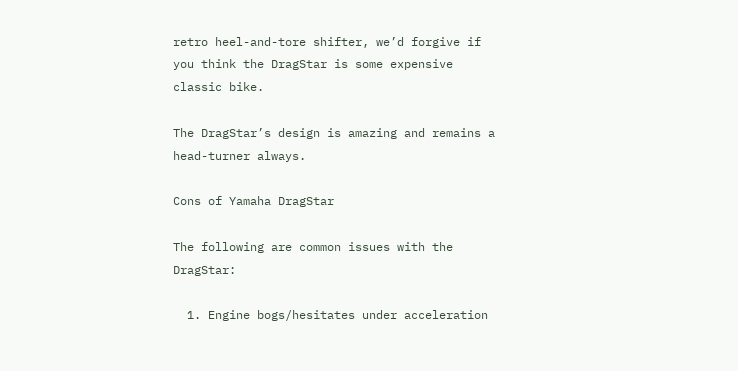retro heel-and-tore shifter, we’d forgive if you think the DragStar is some expensive classic bike.

The DragStar’s design is amazing and remains a head-turner always.

Cons of Yamaha DragStar

The following are common issues with the DragStar:

  1. Engine bogs/hesitates under acceleration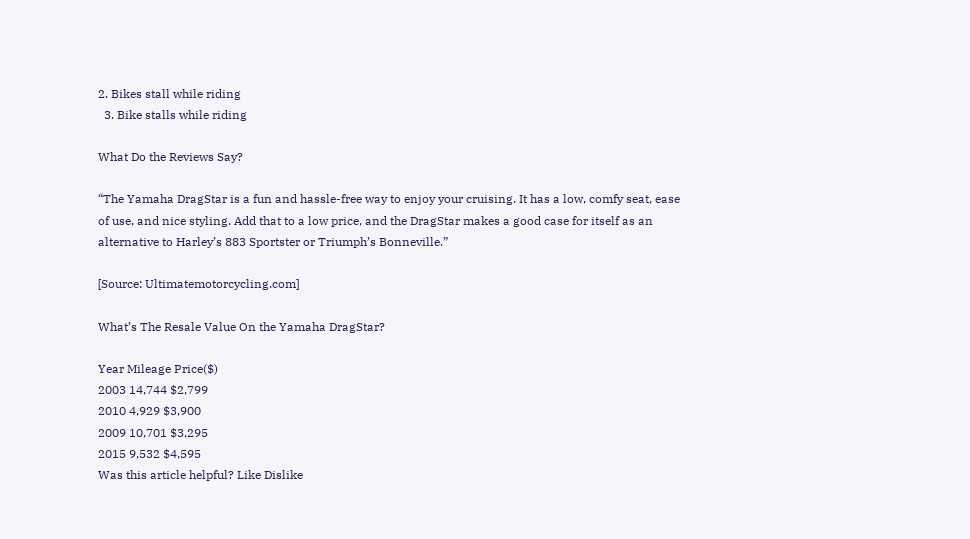2. Bikes stall while riding
  3. Bike stalls while riding

What Do the Reviews Say?

“The Yamaha DragStar is a fun and hassle-free way to enjoy your cruising. It has a low, comfy seat, ease of use, and nice styling. Add that to a low price, and the DragStar makes a good case for itself as an alternative to Harley’s 883 Sportster or Triumph’s Bonneville.”

[Source: Ultimatemotorcycling.com]

What’s The Resale Value On the Yamaha DragStar?

Year Mileage Price($)
2003 14,744 $2,799
2010 4,929 $3,900
2009 10,701 $3,295
2015 9,532 $4,595
Was this article helpful? Like Dislike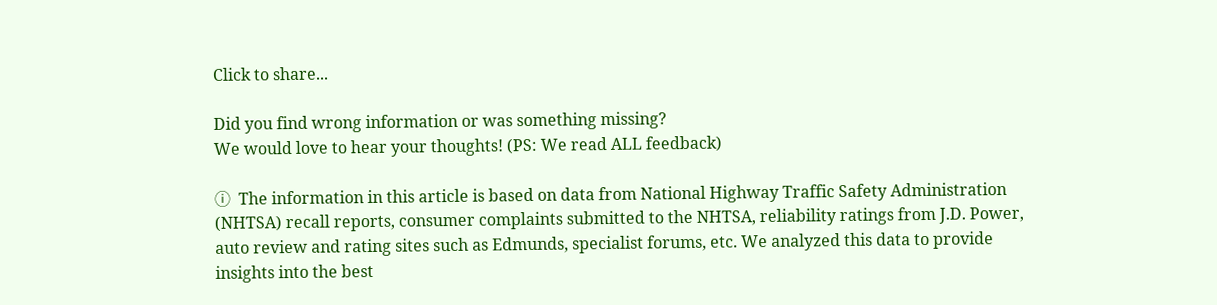Click to share...

Did you find wrong information or was something missing?
We would love to hear your thoughts! (PS: We read ALL feedback)

ⓘ  The information in this article is based on data from National Highway Traffic Safety Administration (NHTSA) recall reports, consumer complaints submitted to the NHTSA, reliability ratings from J.D. Power, auto review and rating sites such as Edmunds, specialist forums, etc. We analyzed this data to provide insights into the best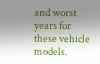and worst years for these vehicle models.